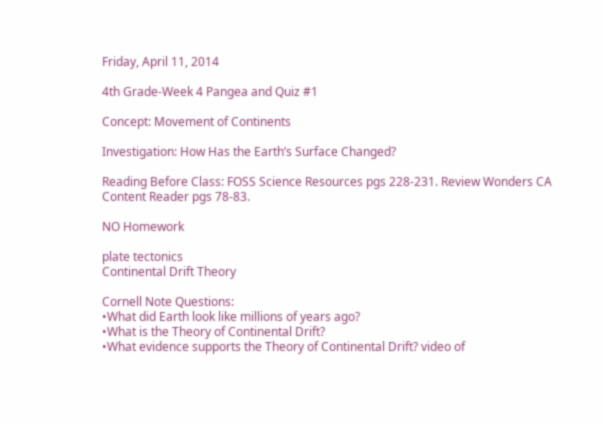Friday, April 11, 2014

4th Grade-Week 4 Pangea and Quiz #1

Concept: Movement of Continents

Investigation: How Has the Earth’s Surface Changed?

Reading Before Class: FOSS Science Resources pgs 228-231. Review Wonders CA Content Reader pgs 78-83.

NO Homework

plate tectonics
Continental Drift Theory

Cornell Note Questions:
•What did Earth look like millions of years ago?
•What is the Theory of Continental Drift?
•What evidence supports the Theory of Continental Drift? video of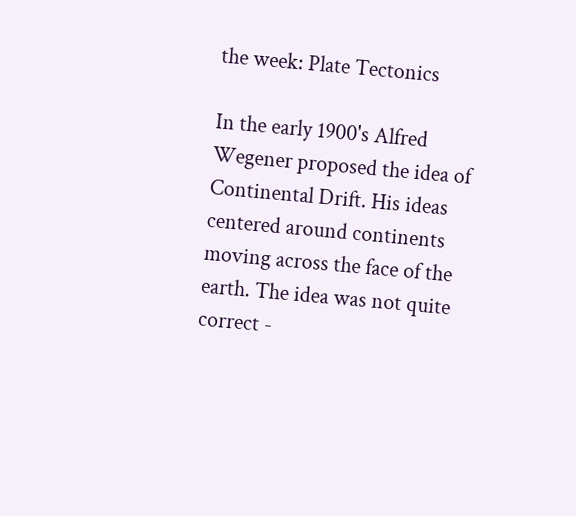the week: Plate Tectonics

In the early 1900's Alfred Wegener proposed the idea of Continental Drift. His ideas centered around continents moving across the face of the earth. The idea was not quite correct -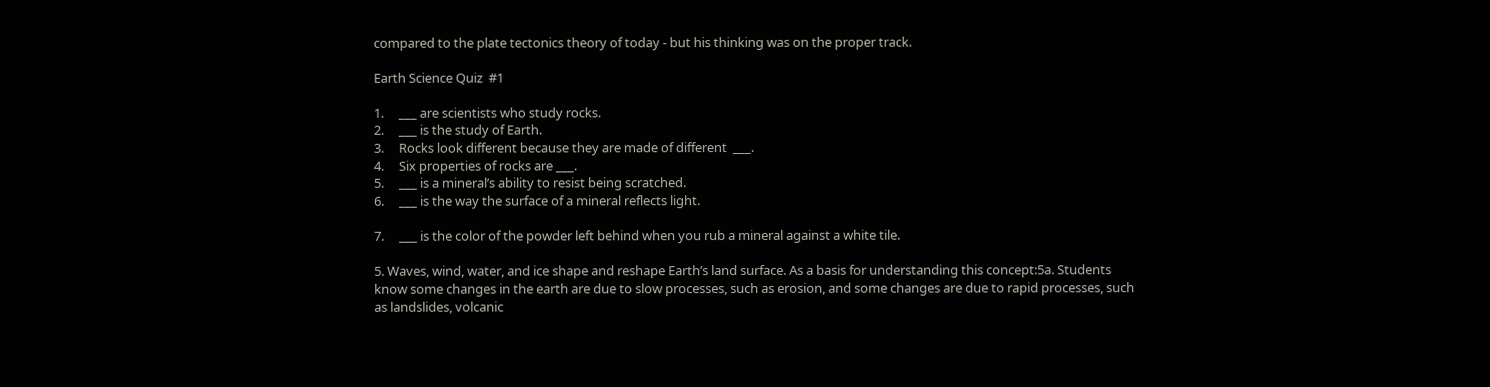compared to the plate tectonics theory of today - but his thinking was on the proper track.

Earth Science Quiz  #1

1.     ___ are scientists who study rocks.
2.     ___ is the study of Earth.
3.     Rocks look different because they are made of different  ___.
4.     Six properties of rocks are ___.
5.     ___ is a mineral’s ability to resist being scratched.
6.     ___ is the way the surface of a mineral reflects light.

7.     ___ is the color of the powder left behind when you rub a mineral against a white tile.

5. Waves, wind, water, and ice shape and reshape Earth’s land surface. As a basis for understanding this concept:5a. Students know some changes in the earth are due to slow processes, such as erosion, and some changes are due to rapid processes, such as landslides, volcanic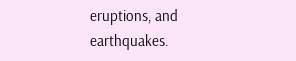eruptions, and earthquakes.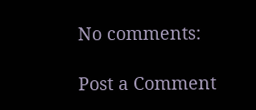No comments:

Post a Comment